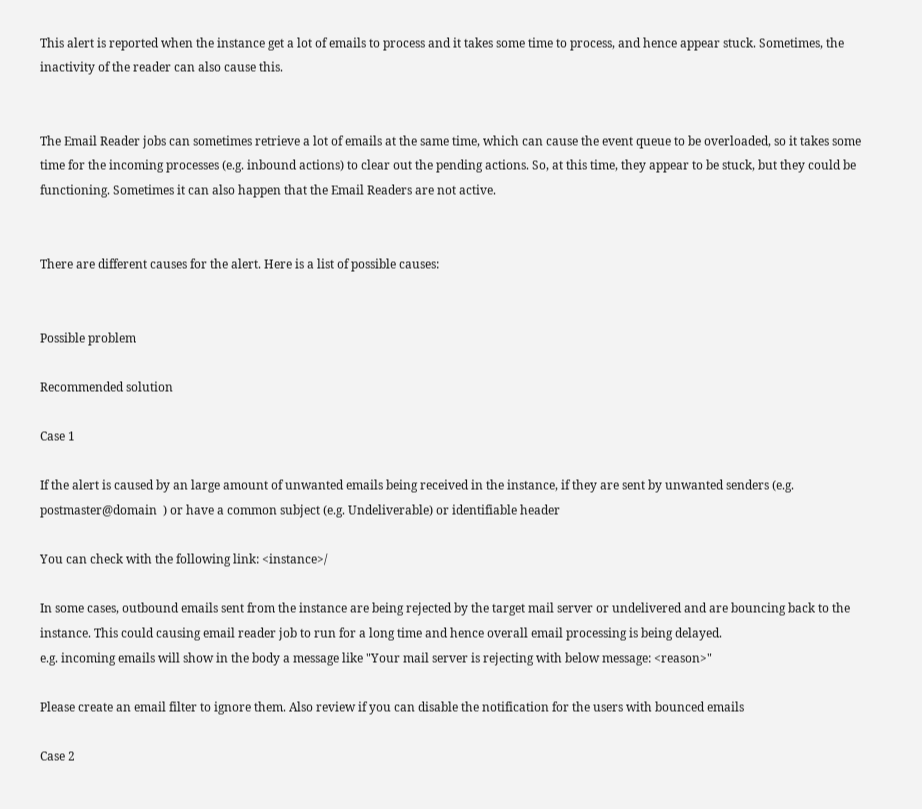This alert is reported when the instance get a lot of emails to process and it takes some time to process, and hence appear stuck. Sometimes, the inactivity of the reader can also cause this.


The Email Reader jobs can sometimes retrieve a lot of emails at the same time, which can cause the event queue to be overloaded, so it takes some time for the incoming processes (e.g. inbound actions) to clear out the pending actions. So, at this time, they appear to be stuck, but they could be functioning. Sometimes it can also happen that the Email Readers are not active.


There are different causes for the alert. Here is a list of possible causes:


Possible problem

Recommended solution

Case 1

If the alert is caused by an large amount of unwanted emails being received in the instance, if they are sent by unwanted senders (e.g. postmaster@domain  ) or have a common subject (e.g. Undeliverable) or identifiable header

You can check with the following link: <instance>/

In some cases, outbound emails sent from the instance are being rejected by the target mail server or undelivered and are bouncing back to the instance. This could causing email reader job to run for a long time and hence overall email processing is being delayed.
e.g. incoming emails will show in the body a message like "Your mail server is rejecting with below message: <reason>"

Please create an email filter to ignore them. Also review if you can disable the notification for the users with bounced emails

Case 2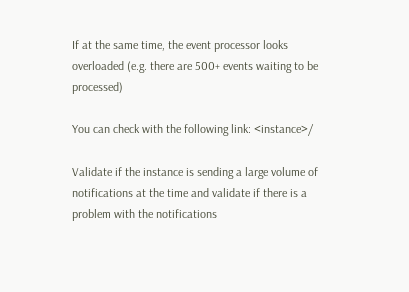If at the same time, the event processor looks overloaded (e.g. there are 500+ events waiting to be processed)

You can check with the following link: <instance>/

Validate if the instance is sending a large volume of notifications at the time and validate if there is a problem with the notifications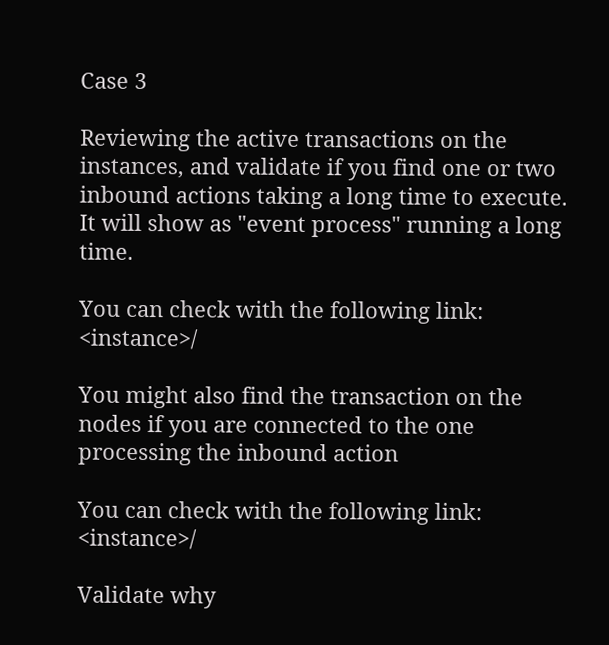Case 3

Reviewing the active transactions on the instances, and validate if you find one or two inbound actions taking a long time to execute. It will show as "event process" running a long time.

You can check with the following link: <instance>/

You might also find the transaction on the nodes if you are connected to the one processing the inbound action

You can check with the following link: <instance>/

Validate why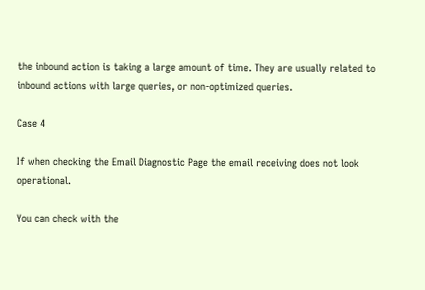the inbound action is taking a large amount of time. They are usually related to inbound actions with large queries, or non-optimized queries.

Case 4

If when checking the Email Diagnostic Page the email receiving does not look operational.

You can check with the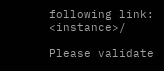following link: <instance>/

Please validate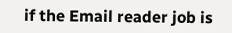if the Email reader job is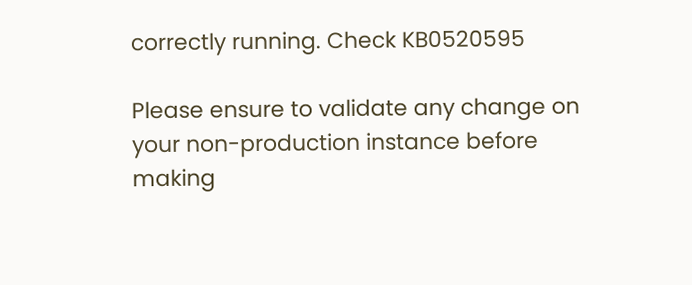correctly running. Check KB0520595

Please ensure to validate any change on your non-production instance before making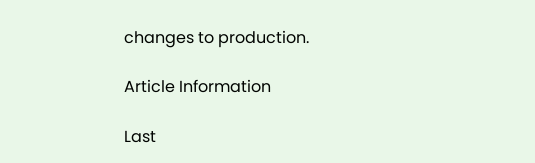changes to production.

Article Information

Last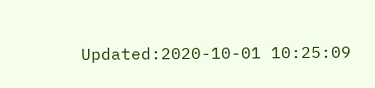Updated:2020-10-01 10:25:09